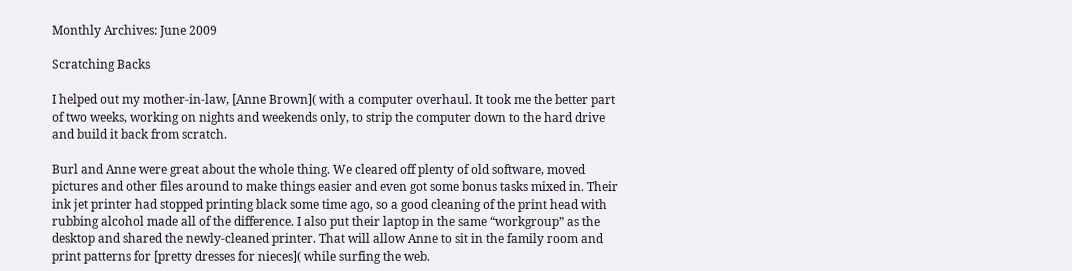Monthly Archives: June 2009

Scratching Backs

I helped out my mother-in-law, [Anne Brown]( with a computer overhaul. It took me the better part of two weeks, working on nights and weekends only, to strip the computer down to the hard drive and build it back from scratch.

Burl and Anne were great about the whole thing. We cleared off plenty of old software, moved pictures and other files around to make things easier and even got some bonus tasks mixed in. Their ink jet printer had stopped printing black some time ago, so a good cleaning of the print head with rubbing alcohol made all of the difference. I also put their laptop in the same “workgroup” as the desktop and shared the newly-cleaned printer. That will allow Anne to sit in the family room and print patterns for [pretty dresses for nieces]( while surfing the web.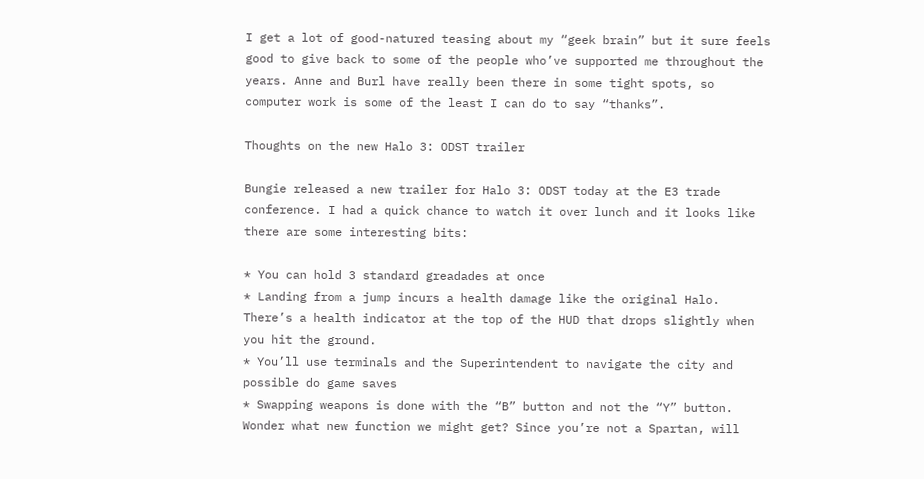I get a lot of good-natured teasing about my “geek brain” but it sure feels good to give back to some of the people who’ve supported me throughout the years. Anne and Burl have really been there in some tight spots, so computer work is some of the least I can do to say “thanks”.

Thoughts on the new Halo 3: ODST trailer

Bungie released a new trailer for Halo 3: ODST today at the E3 trade conference. I had a quick chance to watch it over lunch and it looks like there are some interesting bits:

* You can hold 3 standard greadades at once
* Landing from a jump incurs a health damage like the original Halo. There’s a health indicator at the top of the HUD that drops slightly when you hit the ground.
* You’ll use terminals and the Superintendent to navigate the city and possible do game saves
* Swapping weapons is done with the “B” button and not the “Y” button. Wonder what new function we might get? Since you’re not a Spartan, will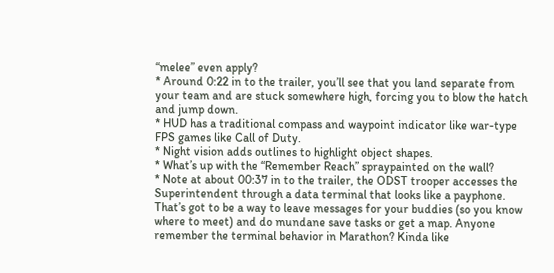“melee” even apply?
* Around 0:22 in to the trailer, you’ll see that you land separate from your team and are stuck somewhere high, forcing you to blow the hatch and jump down.
* HUD has a traditional compass and waypoint indicator like war-type FPS games like Call of Duty.
* Night vision adds outlines to highlight object shapes.
* What’s up with the “Remember Reach” spraypainted on the wall?
* Note at about 00:37 in to the trailer, the ODST trooper accesses the Superintendent through a data terminal that looks like a payphone. That’s got to be a way to leave messages for your buddies (so you know where to meet) and do mundane save tasks or get a map. Anyone remember the terminal behavior in Marathon? Kinda like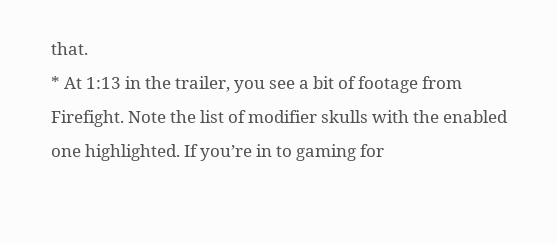that.
* At 1:13 in the trailer, you see a bit of footage from Firefight. Note the list of modifier skulls with the enabled one highlighted. If you’re in to gaming for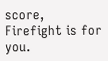score, Firefight is for you.